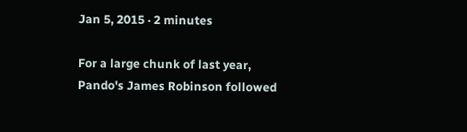Jan 5, 2015 · 2 minutes

For a large chunk of last year, Pando's James Robinson followed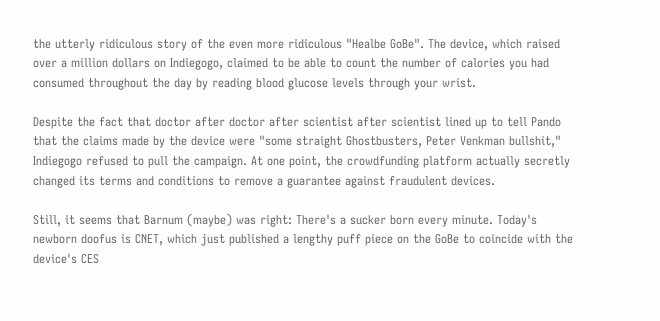the utterly ridiculous story of the even more ridiculous "Healbe GoBe". The device, which raised over a million dollars on Indiegogo, claimed to be able to count the number of calories you had consumed throughout the day by reading blood glucose levels through your wrist.

Despite the fact that doctor after doctor after scientist after scientist lined up to tell Pando that the claims made by the device were "some straight Ghostbusters, Peter Venkman bullshit," Indiegogo refused to pull the campaign. At one point, the crowdfunding platform actually secretly changed its terms and conditions to remove a guarantee against fraudulent devices.

Still, it seems that Barnum (maybe) was right: There's a sucker born every minute. Today's newborn doofus is CNET, which just published a lengthy puff piece on the GoBe to coincide with the device's CES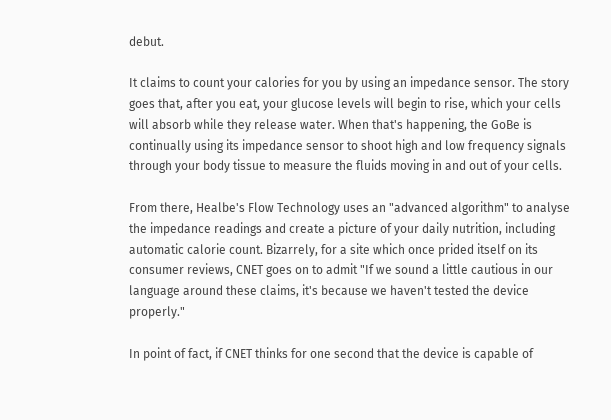debut.

It claims to count your calories for you by using an impedance sensor. The story goes that, after you eat, your glucose levels will begin to rise, which your cells will absorb while they release water. When that's happening, the GoBe is continually using its impedance sensor to shoot high and low frequency signals through your body tissue to measure the fluids moving in and out of your cells.

From there, Healbe's Flow Technology uses an "advanced algorithm" to analyse the impedance readings and create a picture of your daily nutrition, including automatic calorie count. Bizarrely, for a site which once prided itself on its consumer reviews, CNET goes on to admit "If we sound a little cautious in our language around these claims, it's because we haven't tested the device properly."

In point of fact, if CNET thinks for one second that the device is capable of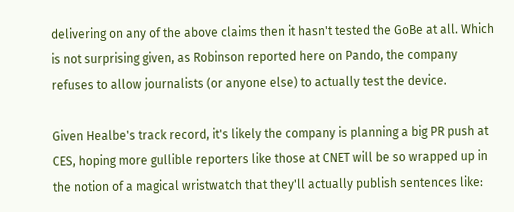delivering on any of the above claims then it hasn't tested the GoBe at all. Which is not surprising given, as Robinson reported here on Pando, the company refuses to allow journalists (or anyone else) to actually test the device.

Given Healbe's track record, it's likely the company is planning a big PR push at CES, hoping more gullible reporters like those at CNET will be so wrapped up in the notion of a magical wristwatch that they'll actually publish sentences like: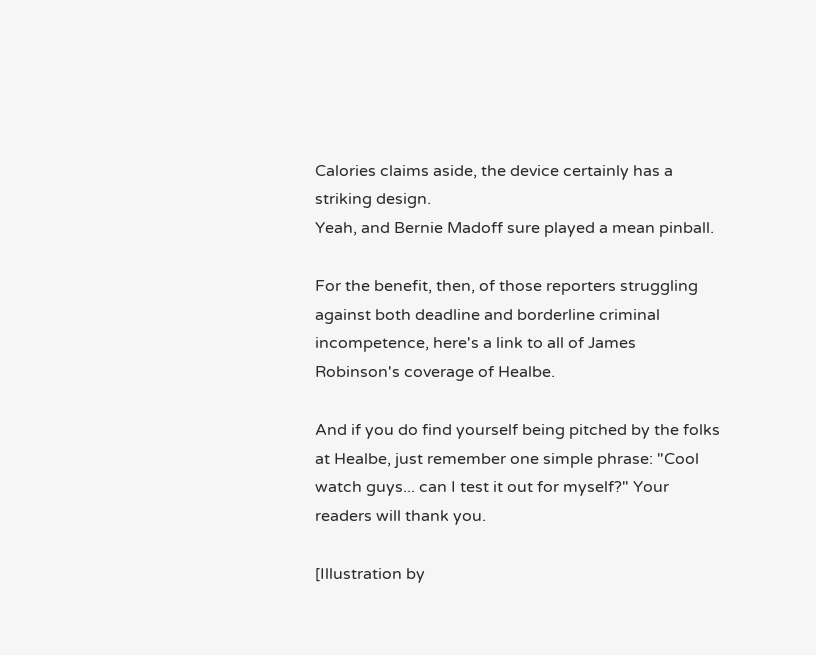Calories claims aside, the device certainly has a striking design.
Yeah, and Bernie Madoff sure played a mean pinball.

For the benefit, then, of those reporters struggling against both deadline and borderline criminal incompetence, here's a link to all of James Robinson's coverage of Healbe.

And if you do find yourself being pitched by the folks at Healbe, just remember one simple phrase: "Cool watch guys... can I test it out for myself?" Your readers will thank you.

[Illustration by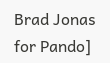Brad Jonas for Pando]